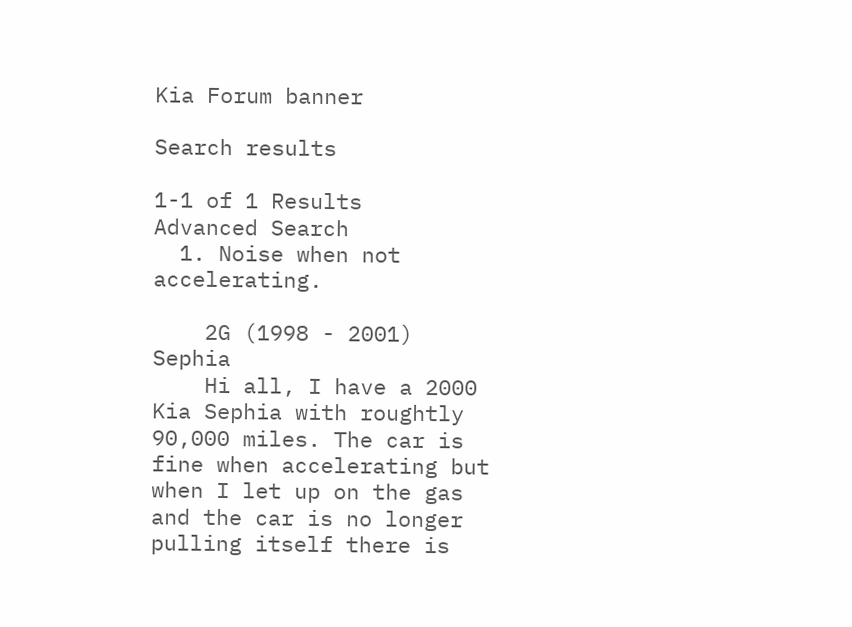Kia Forum banner

Search results

1-1 of 1 Results
Advanced Search
  1. Noise when not accelerating.

    2G (1998 - 2001) Sephia
    Hi all, I have a 2000 Kia Sephia with roughtly 90,000 miles. The car is fine when accelerating but when I let up on the gas and the car is no longer pulling itself there is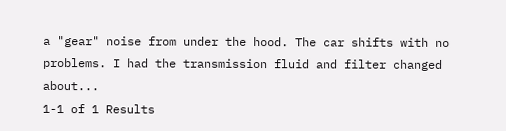a "gear" noise from under the hood. The car shifts with no problems. I had the transmission fluid and filter changed about...
1-1 of 1 Results